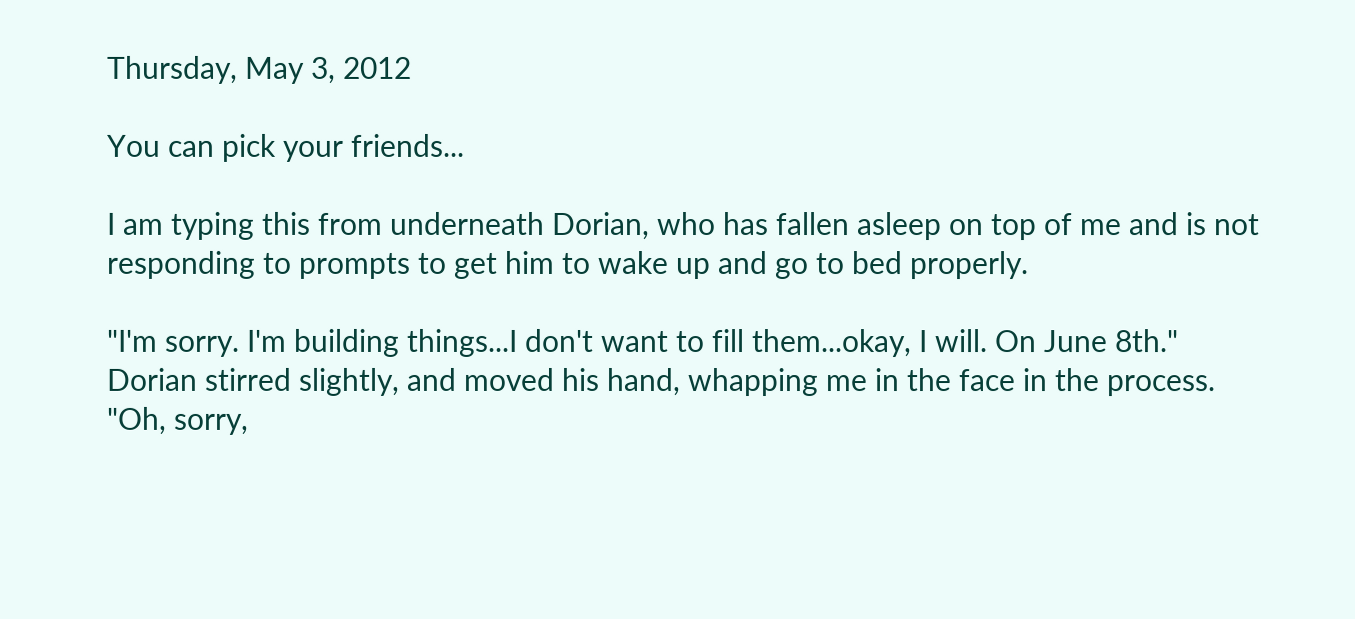Thursday, May 3, 2012

You can pick your friends...

I am typing this from underneath Dorian, who has fallen asleep on top of me and is not responding to prompts to get him to wake up and go to bed properly.

"I'm sorry. I'm building things...I don't want to fill them...okay, I will. On June 8th."
Dorian stirred slightly, and moved his hand, whapping me in the face in the process.
"Oh, sorry,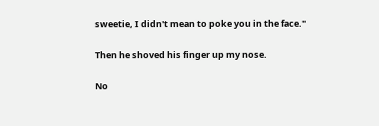sweetie, I didn't mean to poke you in the face."

Then he shoved his finger up my nose.

No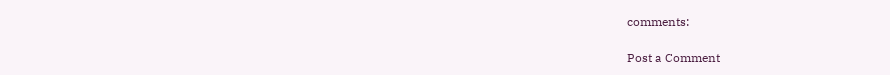comments:

Post a Comment